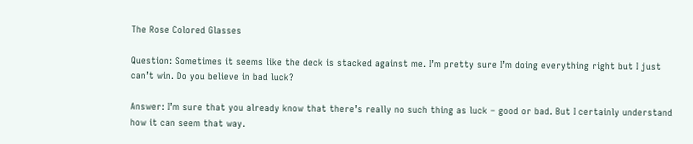The Rose Colored Glasses

Question: Sometimes it seems like the deck is stacked against me. I’m pretty sure I’m doing everything right but I just can’t win. Do you believe in bad luck?

Answer: I’m sure that you already know that there’s really no such thing as luck – good or bad. But I certainly understand how it can seem that way.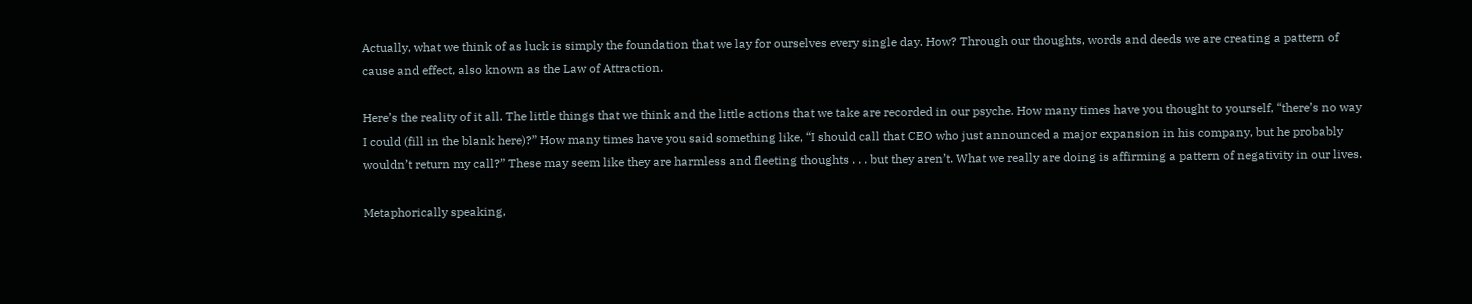Actually, what we think of as luck is simply the foundation that we lay for ourselves every single day. How? Through our thoughts, words and deeds we are creating a pattern of cause and effect, also known as the Law of Attraction.

Here’s the reality of it all. The little things that we think and the little actions that we take are recorded in our psyche. How many times have you thought to yourself, “there’s no way I could (fill in the blank here)?” How many times have you said something like, “I should call that CEO who just announced a major expansion in his company, but he probably wouldn’t return my call?” These may seem like they are harmless and fleeting thoughts . . . but they aren’t. What we really are doing is affirming a pattern of negativity in our lives.

Metaphorically speaking,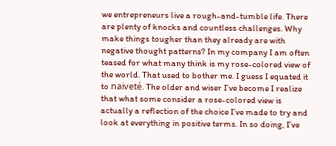we entrepreneurs live a rough-and-tumble life. There are plenty of knocks and countless challenges. Why make things tougher than they already are with negative thought patterns? In my company I am often teased for what many think is my rose-colored view of the world. That used to bother me. I guess I equated it to naiveté. The older and wiser I’ve become I realize that what some consider a rose-colored view is actually a reflection of the choice I’ve made to try and look at everything in positive terms. In so doing, I’ve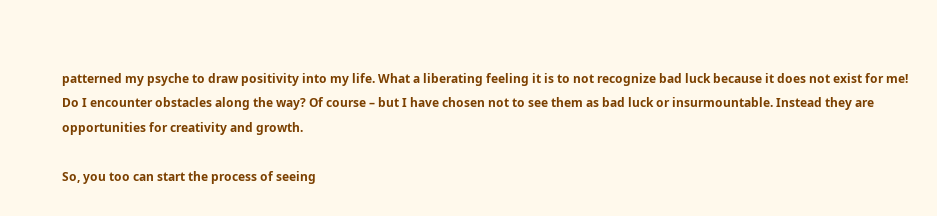patterned my psyche to draw positivity into my life. What a liberating feeling it is to not recognize bad luck because it does not exist for me! Do I encounter obstacles along the way? Of course – but I have chosen not to see them as bad luck or insurmountable. Instead they are opportunities for creativity and growth.

So, you too can start the process of seeing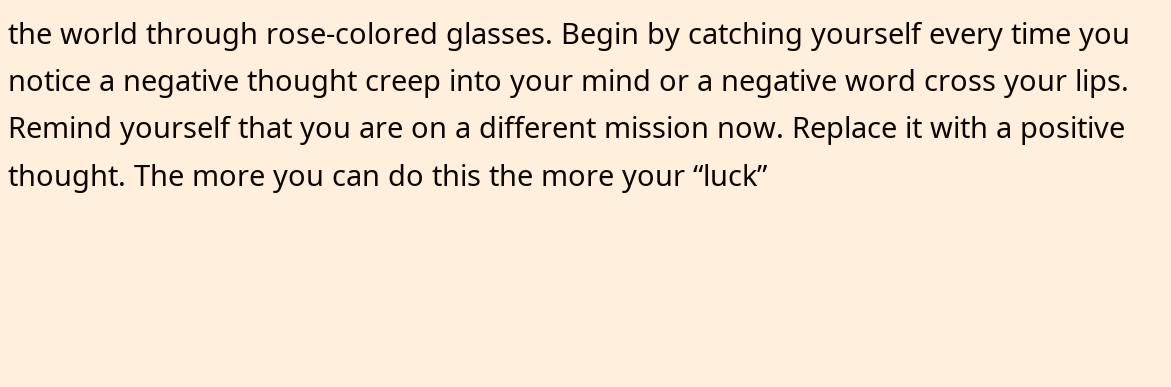the world through rose-colored glasses. Begin by catching yourself every time you notice a negative thought creep into your mind or a negative word cross your lips. Remind yourself that you are on a different mission now. Replace it with a positive thought. The more you can do this the more your “luck”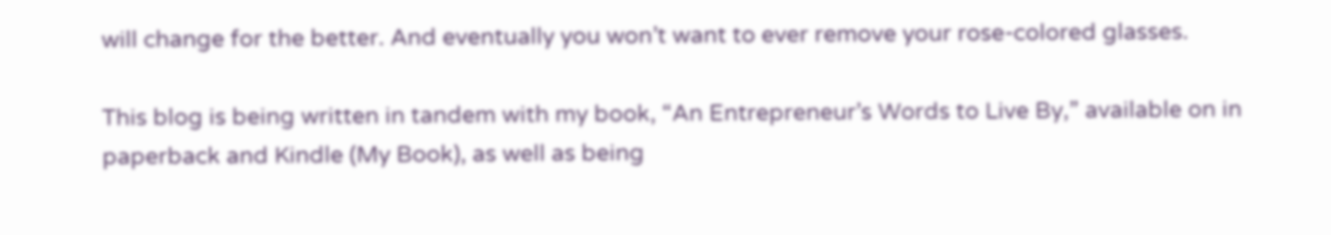will change for the better. And eventually you won’t want to ever remove your rose-colored glasses.

This blog is being written in tandem with my book, “An Entrepreneur’s Words to Live By,” available on in paperback and Kindle (My Book), as well as being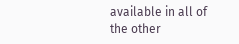available in all of the other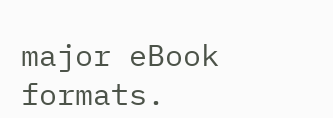major eBook formats.